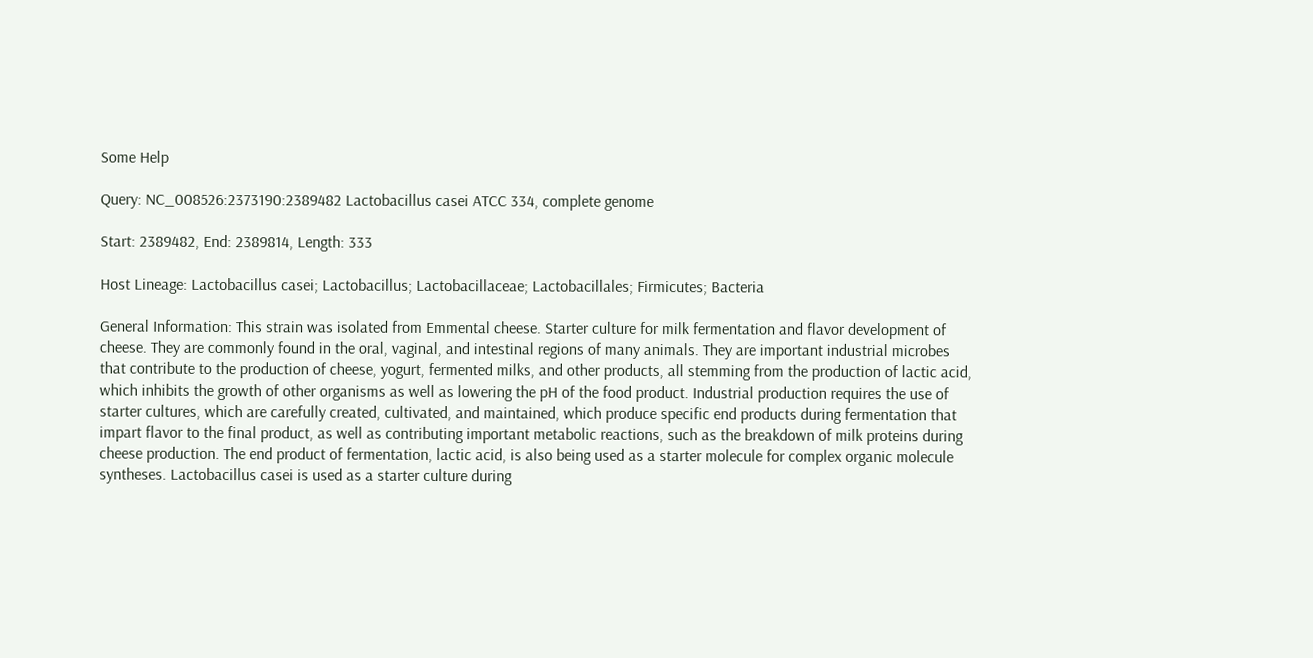Some Help

Query: NC_008526:2373190:2389482 Lactobacillus casei ATCC 334, complete genome

Start: 2389482, End: 2389814, Length: 333

Host Lineage: Lactobacillus casei; Lactobacillus; Lactobacillaceae; Lactobacillales; Firmicutes; Bacteria

General Information: This strain was isolated from Emmental cheese. Starter culture for milk fermentation and flavor development of cheese. They are commonly found in the oral, vaginal, and intestinal regions of many animals. They are important industrial microbes that contribute to the production of cheese, yogurt, fermented milks, and other products, all stemming from the production of lactic acid, which inhibits the growth of other organisms as well as lowering the pH of the food product. Industrial production requires the use of starter cultures, which are carefully created, cultivated, and maintained, which produce specific end products during fermentation that impart flavor to the final product, as well as contributing important metabolic reactions, such as the breakdown of milk proteins during cheese production. The end product of fermentation, lactic acid, is also being used as a starter molecule for complex organic molecule syntheses. Lactobacillus casei is used as a starter culture during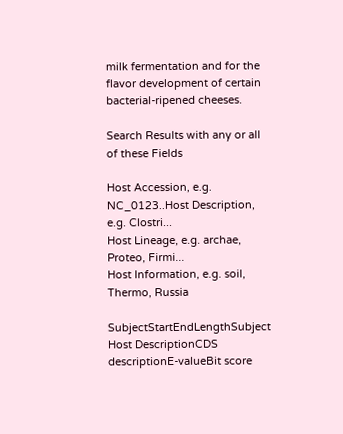milk fermentation and for the flavor development of certain bacterial-ripened cheeses.

Search Results with any or all of these Fields

Host Accession, e.g. NC_0123..Host Description, e.g. Clostri...
Host Lineage, e.g. archae, Proteo, Firmi...
Host Information, e.g. soil, Thermo, Russia

SubjectStartEndLengthSubject Host DescriptionCDS descriptionE-valueBit score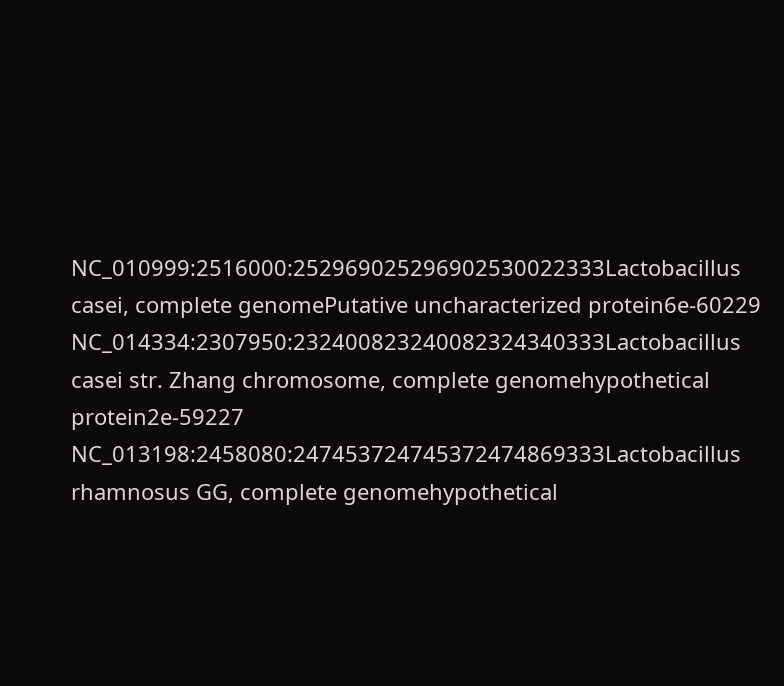NC_010999:2516000:252969025296902530022333Lactobacillus casei, complete genomePutative uncharacterized protein6e-60229
NC_014334:2307950:232400823240082324340333Lactobacillus casei str. Zhang chromosome, complete genomehypothetical protein2e-59227
NC_013198:2458080:247453724745372474869333Lactobacillus rhamnosus GG, complete genomehypothetical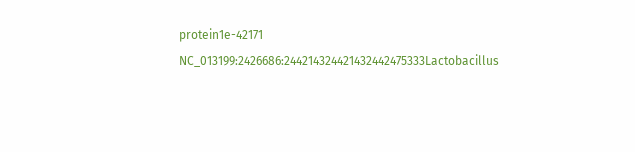protein1e-42171
NC_013199:2426686:244214324421432442475333Lactobacillus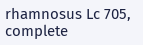rhamnosus Lc 705, complete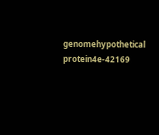genomehypothetical protein4e-42169